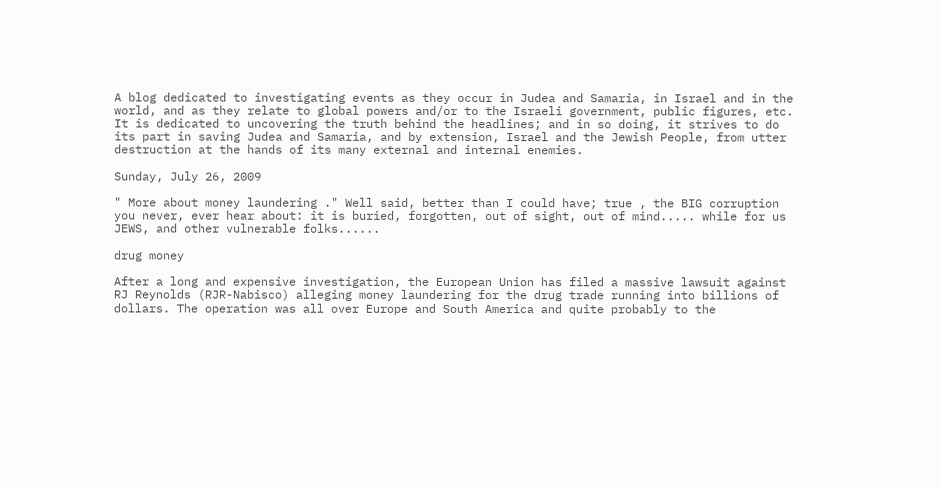A blog dedicated to investigating events as they occur in Judea and Samaria, in Israel and in the world, and as they relate to global powers and/or to the Israeli government, public figures, etc. It is dedicated to uncovering the truth behind the headlines; and in so doing, it strives to do its part in saving Judea and Samaria, and by extension, Israel and the Jewish People, from utter destruction at the hands of its many external and internal enemies.

Sunday, July 26, 2009

" More about money laundering ." Well said, better than I could have; true , the BIG corruption you never, ever hear about: it is buried, forgotten, out of sight, out of mind..... while for us JEWS, and other vulnerable folks......

drug money

After a long and expensive investigation, the European Union has filed a massive lawsuit against RJ Reynolds (RJR-Nabisco) alleging money laundering for the drug trade running into billions of dollars. The operation was all over Europe and South America and quite probably to the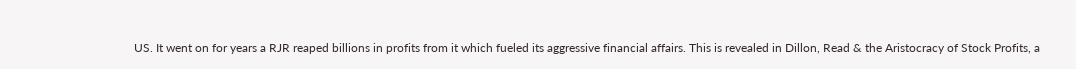US. It went on for years a RJR reaped billions in profits from it which fueled its aggressive financial affairs. This is revealed in Dillon, Read & the Aristocracy of Stock Profits, a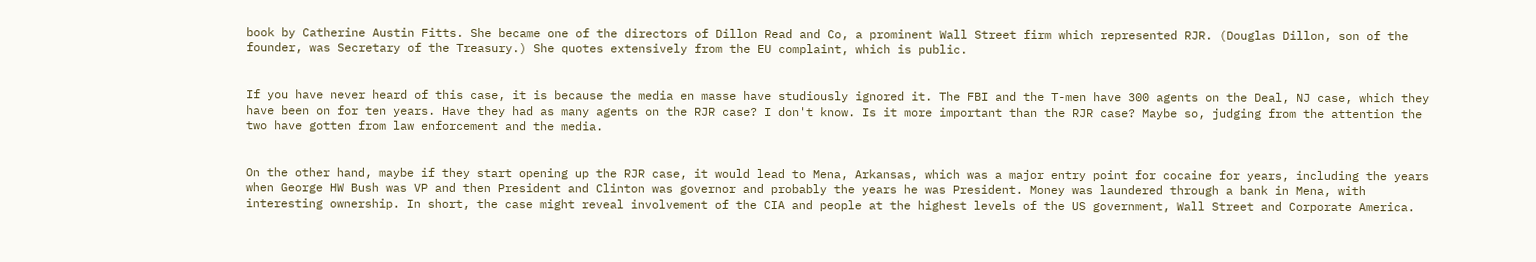book by Catherine Austin Fitts. She became one of the directors of Dillon Read and Co, a prominent Wall Street firm which represented RJR. (Douglas Dillon, son of the founder, was Secretary of the Treasury.) She quotes extensively from the EU complaint, which is public.


If you have never heard of this case, it is because the media en masse have studiously ignored it. The FBI and the T-men have 300 agents on the Deal, NJ case, which they have been on for ten years. Have they had as many agents on the RJR case? I don't know. Is it more important than the RJR case? Maybe so, judging from the attention the two have gotten from law enforcement and the media.


On the other hand, maybe if they start opening up the RJR case, it would lead to Mena, Arkansas, which was a major entry point for cocaine for years, including the years when George HW Bush was VP and then President and Clinton was governor and probably the years he was President. Money was laundered through a bank in Mena, with interesting ownership. In short, the case might reveal involvement of the CIA and people at the highest levels of the US government, Wall Street and Corporate America.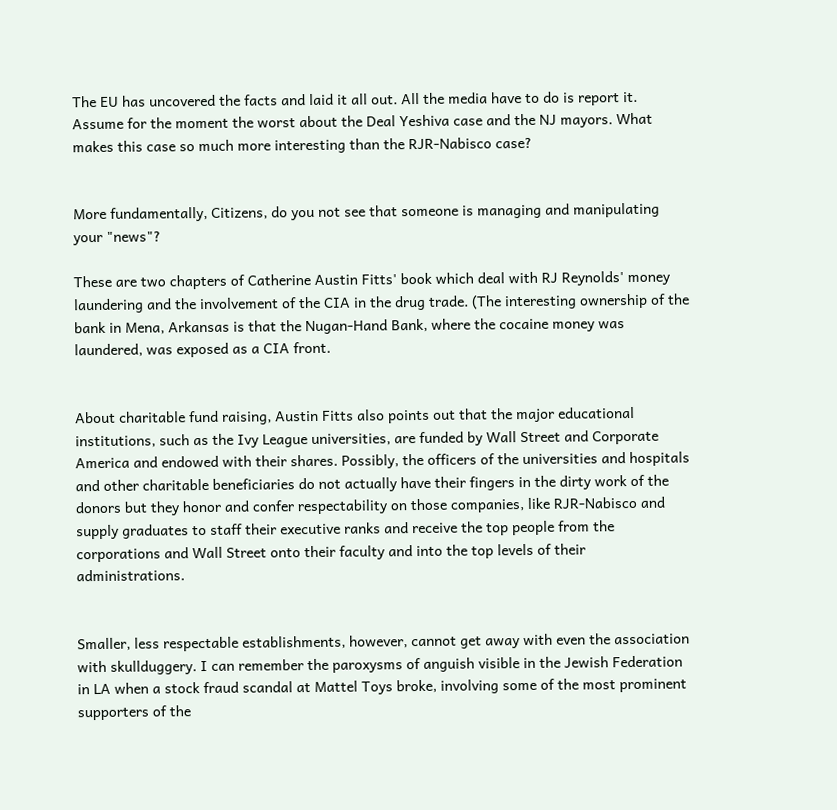The EU has uncovered the facts and laid it all out. All the media have to do is report it. Assume for the moment the worst about the Deal Yeshiva case and the NJ mayors. What makes this case so much more interesting than the RJR-Nabisco case?


More fundamentally, Citizens, do you not see that someone is managing and manipulating your "news"?

These are two chapters of Catherine Austin Fitts' book which deal with RJ Reynolds' money laundering and the involvement of the CIA in the drug trade. (The interesting ownership of the bank in Mena, Arkansas is that the Nugan-Hand Bank, where the cocaine money was laundered, was exposed as a CIA front.


About charitable fund raising, Austin Fitts also points out that the major educational institutions, such as the Ivy League universities, are funded by Wall Street and Corporate America and endowed with their shares. Possibly, the officers of the universities and hospitals and other charitable beneficiaries do not actually have their fingers in the dirty work of the donors but they honor and confer respectability on those companies, like RJR-Nabisco and supply graduates to staff their executive ranks and receive the top people from the corporations and Wall Street onto their faculty and into the top levels of their administrations.


Smaller, less respectable establishments, however, cannot get away with even the association with skullduggery. I can remember the paroxysms of anguish visible in the Jewish Federation in LA when a stock fraud scandal at Mattel Toys broke, involving some of the most prominent supporters of the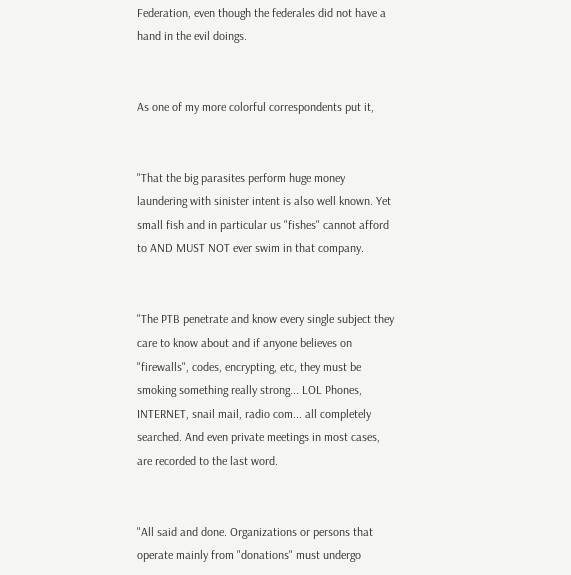Federation, even though the federales did not have a hand in the evil doings.


As one of my more colorful correspondents put it,


"That the big parasites perform huge money laundering with sinister intent is also well known. Yet small fish and in particular us "fishes" cannot afford to AND MUST NOT ever swim in that company.


"The PTB penetrate and know every single subject they care to know about and if anyone believes on "firewalls", codes, encrypting, etc, they must be smoking something really strong... LOL Phones, INTERNET, snail mail, radio com... all completely searched. And even private meetings in most cases, are recorded to the last word.


"All said and done. Organizations or persons that operate mainly from "donations" must undergo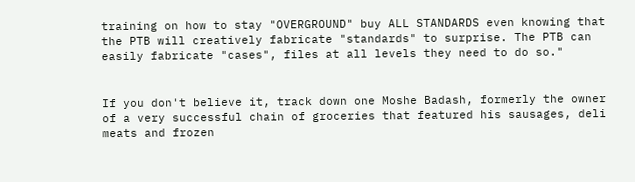training on how to stay "OVERGROUND" buy ALL STANDARDS even knowing that the PTB will creatively fabricate "standards" to surprise. The PTB can easily fabricate "cases", files at all levels they need to do so."


If you don't believe it, track down one Moshe Badash, formerly the owner of a very successful chain of groceries that featured his sausages, deli meats and frozen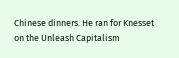Chinese dinners. He ran for Knesset on the Unleash Capitalism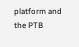platform and the PTB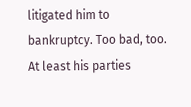litigated him to bankruptcy. Too bad, too. At least his parties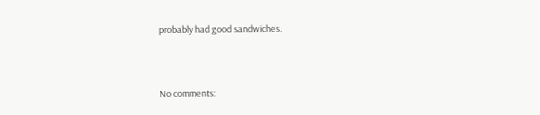probably had good sandwiches.



No comments: